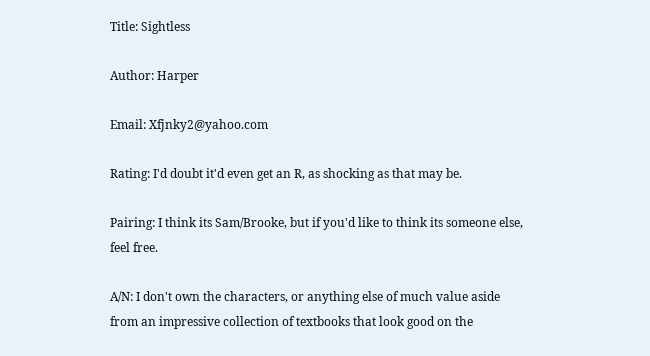Title: Sightless

Author: Harper

Email: Xfjnky2@yahoo.com

Rating: I'd doubt it'd even get an R, as shocking as that may be.

Pairing: I think its Sam/Brooke, but if you'd like to think its someone else, feel free.

A/N: I don't own the characters, or anything else of much value aside from an impressive collection of textbooks that look good on the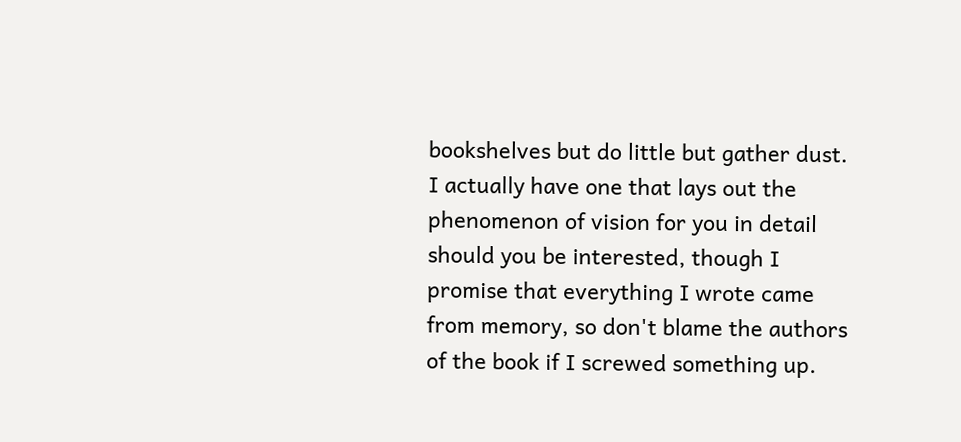bookshelves but do little but gather dust. I actually have one that lays out the phenomenon of vision for you in detail should you be interested, though I promise that everything I wrote came from memory, so don't blame the authors of the book if I screwed something up.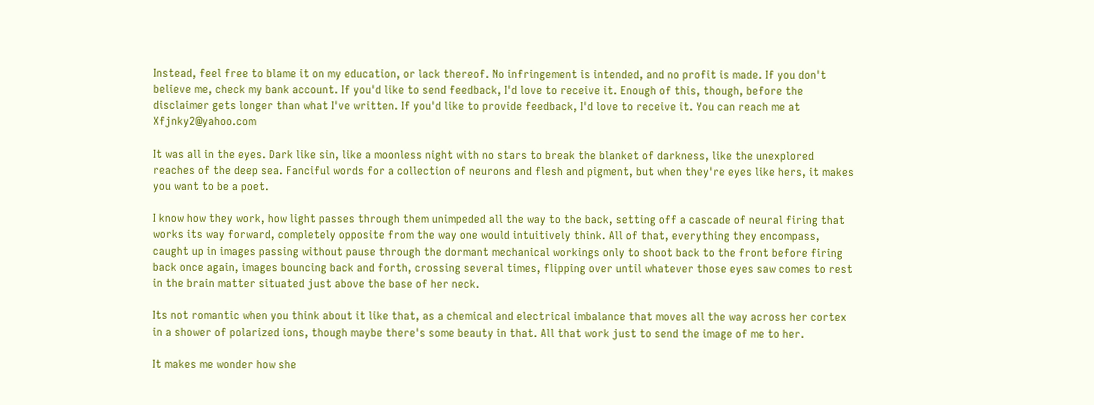Instead, feel free to blame it on my education, or lack thereof. No infringement is intended, and no profit is made. If you don't believe me, check my bank account. If you'd like to send feedback, I'd love to receive it. Enough of this, though, before the disclaimer gets longer than what I've written. If you'd like to provide feedback, I'd love to receive it. You can reach me at Xfjnky2@yahoo.com

It was all in the eyes. Dark like sin, like a moonless night with no stars to break the blanket of darkness, like the unexplored reaches of the deep sea. Fanciful words for a collection of neurons and flesh and pigment, but when they're eyes like hers, it makes you want to be a poet.

I know how they work, how light passes through them unimpeded all the way to the back, setting off a cascade of neural firing that works its way forward, completely opposite from the way one would intuitively think. All of that, everything they encompass, caught up in images passing without pause through the dormant mechanical workings only to shoot back to the front before firing back once again, images bouncing back and forth, crossing several times, flipping over until whatever those eyes saw comes to rest in the brain matter situated just above the base of her neck.

Its not romantic when you think about it like that, as a chemical and electrical imbalance that moves all the way across her cortex in a shower of polarized ions, though maybe there's some beauty in that. All that work just to send the image of me to her.

It makes me wonder how she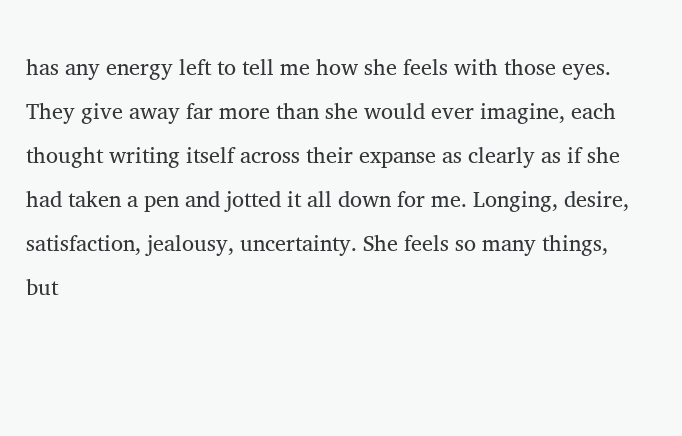has any energy left to tell me how she feels with those eyes. They give away far more than she would ever imagine, each thought writing itself across their expanse as clearly as if she had taken a pen and jotted it all down for me. Longing, desire, satisfaction, jealousy, uncertainty. She feels so many things, but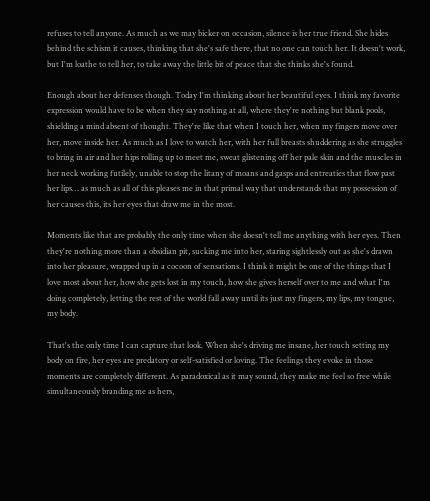refuses to tell anyone. As much as we may bicker on occasion, silence is her true friend. She hides behind the schism it causes, thinking that she's safe there, that no one can touch her. It doesn't work, but I'm loathe to tell her, to take away the little bit of peace that she thinks she's found.

Enough about her defenses though. Today I'm thinking about her beautiful eyes. I think my favorite expression would have to be when they say nothing at all, where they're nothing but blank pools, shielding a mind absent of thought. They're like that when I touch her, when my fingers move over her, move inside her. As much as I love to watch her, with her full breasts shuddering as she struggles to bring in air and her hips rolling up to meet me, sweat glistening off her pale skin and the muscles in her neck working futilely, unable to stop the litany of moans and gasps and entreaties that flow past her lips… as much as all of this pleases me in that primal way that understands that my possession of her causes this, its her eyes that draw me in the most.

Moments like that are probably the only time when she doesn't tell me anything with her eyes. Then they're nothing more than a obsidian pit, sucking me into her, staring sightlessly out as she's drawn into her pleasure, wrapped up in a cocoon of sensations. I think it might be one of the things that I love most about her, how she gets lost in my touch, how she gives herself over to me and what I'm doing completely, letting the rest of the world fall away until its just my fingers, my lips, my tongue, my body.

That's the only time I can capture that look. When she's driving me insane, her touch setting my body on fire, her eyes are predatory or self-satisfied or loving. The feelings they evoke in those moments are completely different. As paradoxical as it may sound, they make me feel so free while simultaneously branding me as hers,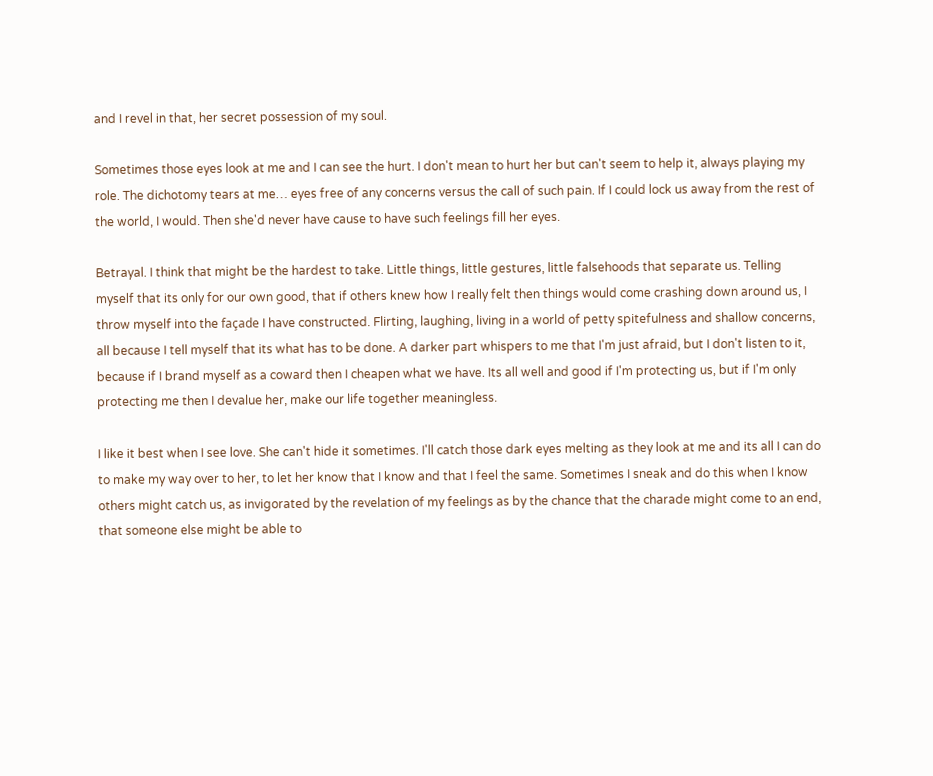and I revel in that, her secret possession of my soul.

Sometimes those eyes look at me and I can see the hurt. I don't mean to hurt her but can't seem to help it, always playing my role. The dichotomy tears at me… eyes free of any concerns versus the call of such pain. If I could lock us away from the rest of the world, I would. Then she'd never have cause to have such feelings fill her eyes.

Betrayal. I think that might be the hardest to take. Little things, little gestures, little falsehoods that separate us. Telling myself that its only for our own good, that if others knew how I really felt then things would come crashing down around us, I throw myself into the façade I have constructed. Flirting, laughing, living in a world of petty spitefulness and shallow concerns, all because I tell myself that its what has to be done. A darker part whispers to me that I'm just afraid, but I don't listen to it, because if I brand myself as a coward then I cheapen what we have. Its all well and good if I'm protecting us, but if I'm only protecting me then I devalue her, make our life together meaningless.

I like it best when I see love. She can't hide it sometimes. I'll catch those dark eyes melting as they look at me and its all I can do to make my way over to her, to let her know that I know and that I feel the same. Sometimes I sneak and do this when I know others might catch us, as invigorated by the revelation of my feelings as by the chance that the charade might come to an end, that someone else might be able to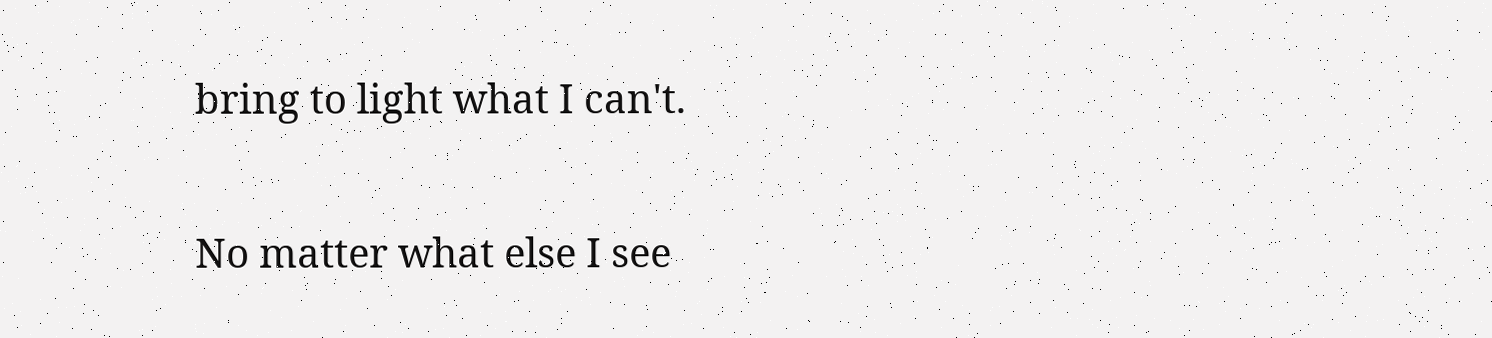bring to light what I can't.

No matter what else I see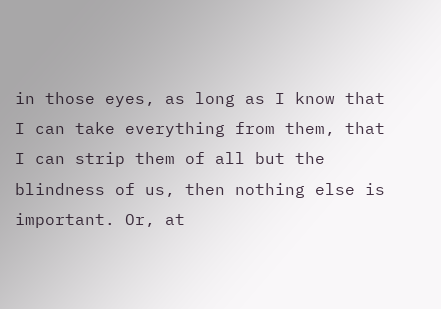in those eyes, as long as I know that I can take everything from them, that I can strip them of all but the blindness of us, then nothing else is important. Or, at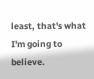least, that's what I'm going to believe.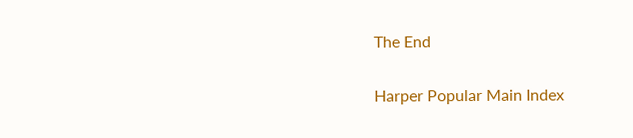The End

Harper Popular Main Index